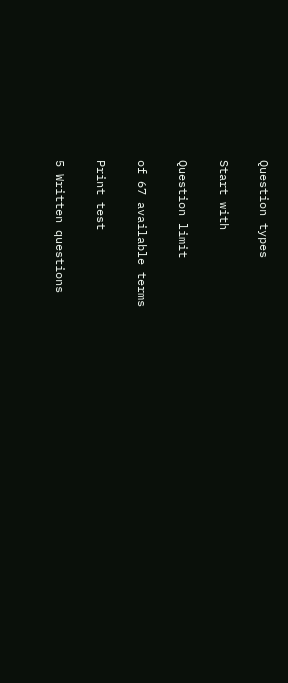Question types

Start with

Question limit

of 67 available terms

Print test

5 Written questions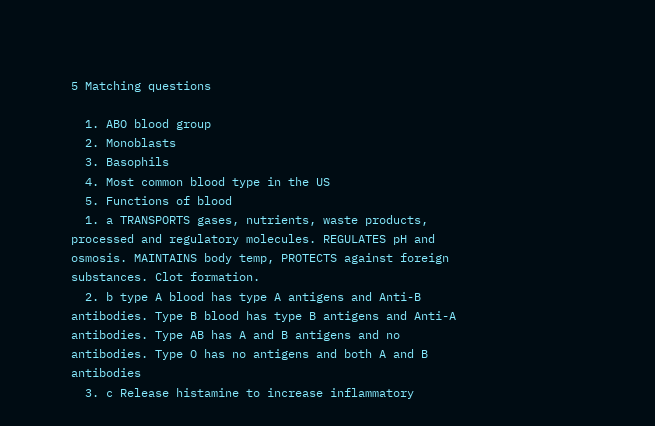5 Matching questions

  1. ABO blood group
  2. Monoblasts
  3. Basophils
  4. Most common blood type in the US
  5. Functions of blood
  1. a TRANSPORTS gases, nutrients, waste products, processed and regulatory molecules. REGULATES pH and osmosis. MAINTAINS body temp, PROTECTS against foreign substances. Clot formation.
  2. b type A blood has type A antigens and Anti-B antibodies. Type B blood has type B antigens and Anti-A antibodies. Type AB has A and B antigens and no antibodies. Type O has no antigens and both A and B antibodies
  3. c Release histamine to increase inflammatory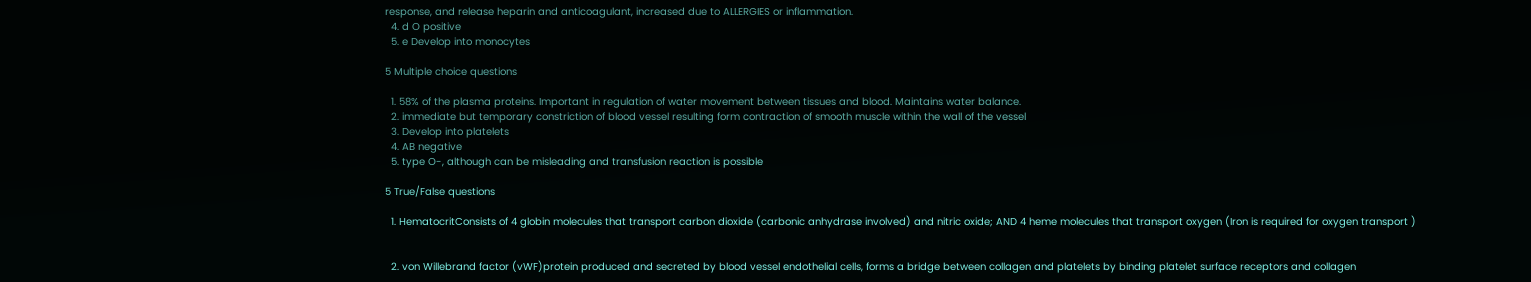response, and release heparin and anticoagulant, increased due to ALLERGIES or inflammation.
  4. d O positive
  5. e Develop into monocytes

5 Multiple choice questions

  1. 58% of the plasma proteins. Important in regulation of water movement between tissues and blood. Maintains water balance.
  2. immediate but temporary constriction of blood vessel resulting form contraction of smooth muscle within the wall of the vessel
  3. Develop into platelets
  4. AB negative
  5. type O-, although can be misleading and transfusion reaction is possible

5 True/False questions

  1. HematocritConsists of 4 globin molecules that transport carbon dioxide (carbonic anhydrase involved) and nitric oxide; AND 4 heme molecules that transport oxygen (Iron is required for oxygen transport )


  2. von Willebrand factor (vWF)protein produced and secreted by blood vessel endothelial cells, forms a bridge between collagen and platelets by binding platelet surface receptors and collagen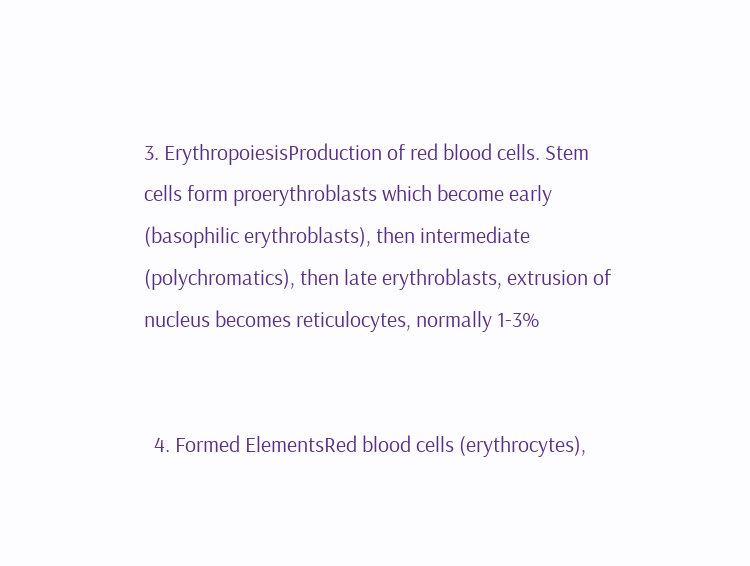3. ErythropoiesisProduction of red blood cells. Stem cells form proerythroblasts which become early (basophilic erythroblasts), then intermediate (polychromatics), then late erythroblasts, extrusion of nucleus becomes reticulocytes, normally 1-3%


  4. Formed ElementsRed blood cells (erythrocytes),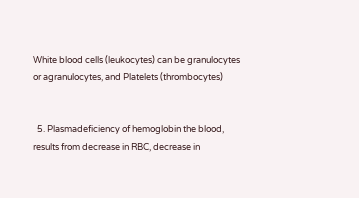White blood cells (leukocytes) can be granulocytes or agranulocytes, and Platelets (thrombocytes)


  5. Plasmadeficiency of hemoglobin the blood, results from decrease in RBC, decrease in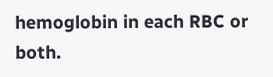hemoglobin in each RBC or both.